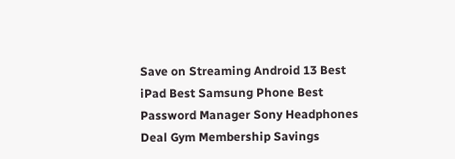Save on Streaming Android 13 Best iPad Best Samsung Phone Best Password Manager Sony Headphones Deal Gym Membership Savings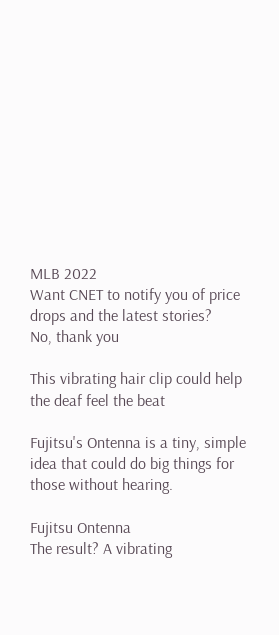MLB 2022
Want CNET to notify you of price drops and the latest stories?
No, thank you

This vibrating hair clip could help the deaf feel the beat

Fujitsu's Ontenna is a tiny, simple idea that could do big things for those without hearing.

Fujitsu Ontenna
The result? A vibrating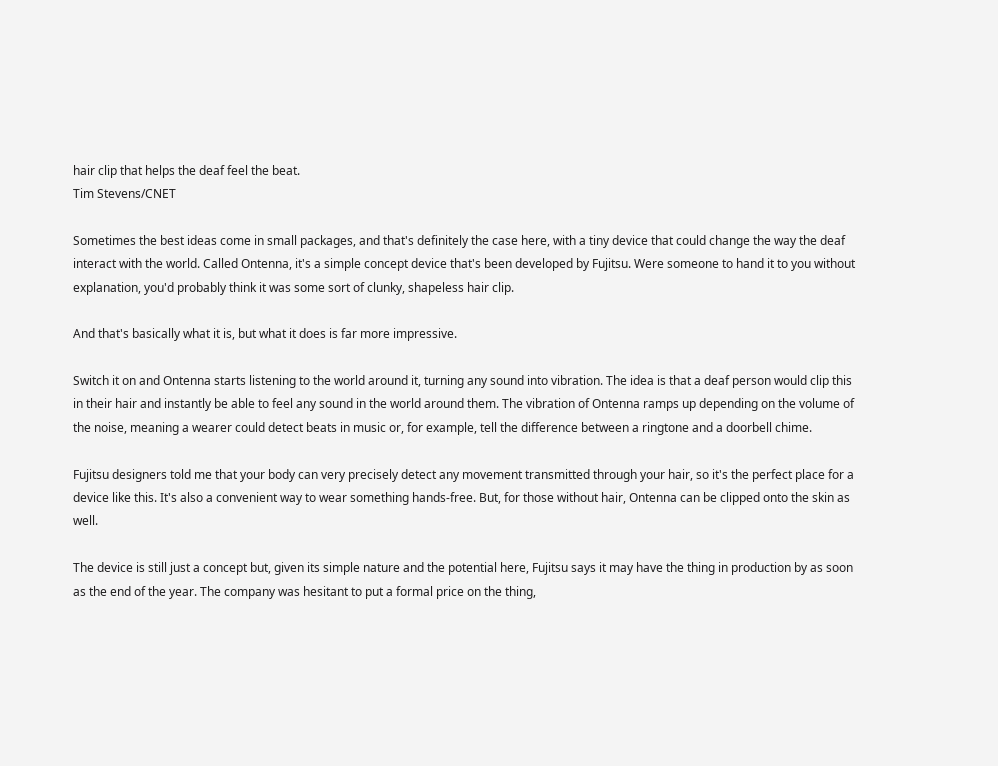hair clip that helps the deaf feel the beat.
Tim Stevens/CNET

Sometimes the best ideas come in small packages, and that's definitely the case here, with a tiny device that could change the way the deaf interact with the world. Called Ontenna, it's a simple concept device that's been developed by Fujitsu. Were someone to hand it to you without explanation, you'd probably think it was some sort of clunky, shapeless hair clip.

And that's basically what it is, but what it does is far more impressive.

Switch it on and Ontenna starts listening to the world around it, turning any sound into vibration. The idea is that a deaf person would clip this in their hair and instantly be able to feel any sound in the world around them. The vibration of Ontenna ramps up depending on the volume of the noise, meaning a wearer could detect beats in music or, for example, tell the difference between a ringtone and a doorbell chime.

Fujitsu designers told me that your body can very precisely detect any movement transmitted through your hair, so it's the perfect place for a device like this. It's also a convenient way to wear something hands-free. But, for those without hair, Ontenna can be clipped onto the skin as well.

The device is still just a concept but, given its simple nature and the potential here, Fujitsu says it may have the thing in production by as soon as the end of the year. The company was hesitant to put a formal price on the thing,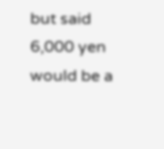but said 6,000 yen would be a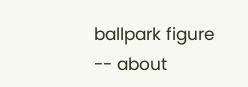ballpark figure -- about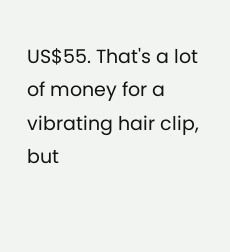US$55. That's a lot of money for a vibrating hair clip, but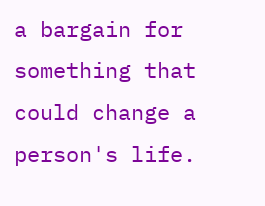a bargain for something that could change a person's life.